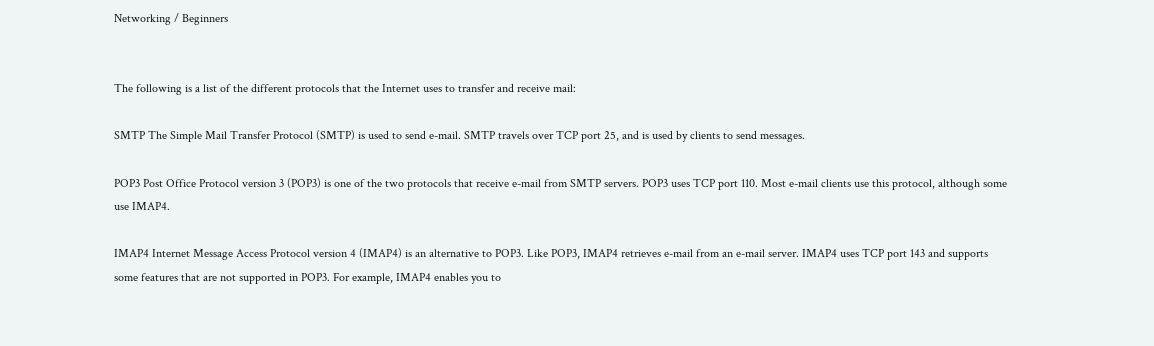Networking / Beginners


The following is a list of the different protocols that the Internet uses to transfer and receive mail:

SMTP The Simple Mail Transfer Protocol (SMTP) is used to send e-mail. SMTP travels over TCP port 25, and is used by clients to send messages.

POP3 Post Office Protocol version 3 (POP3) is one of the two protocols that receive e-mail from SMTP servers. POP3 uses TCP port 110. Most e-mail clients use this protocol, although some use IMAP4.

IMAP4 Internet Message Access Protocol version 4 (IMAP4) is an alternative to POP3. Like POP3, IMAP4 retrieves e-mail from an e-mail server. IMAP4 uses TCP port 143 and supports some features that are not supported in POP3. For example, IMAP4 enables you to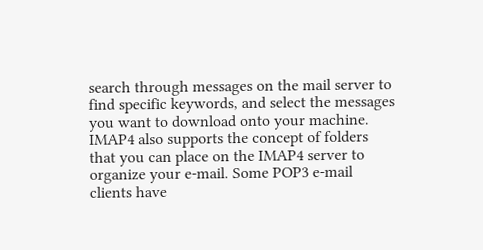search through messages on the mail server to find specific keywords, and select the messages you want to download onto your machine. IMAP4 also supports the concept of folders that you can place on the IMAP4 server to organize your e-mail. Some POP3 e-mail clients have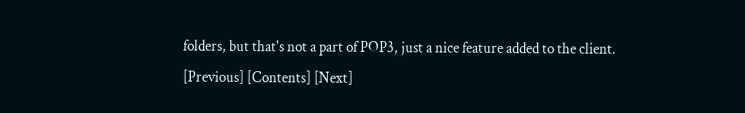folders, but that's not a part of POP3, just a nice feature added to the client.
[Previous] [Contents] [Next]